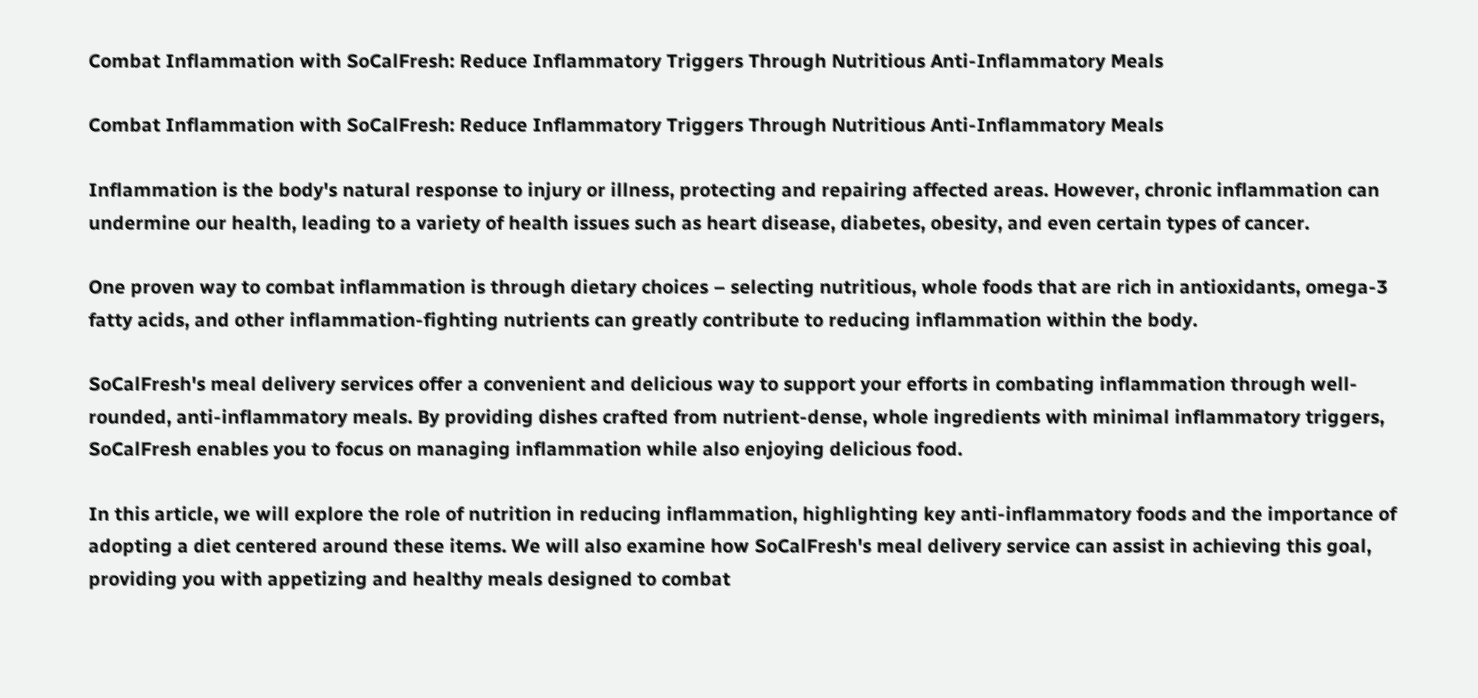Combat Inflammation with SoCalFresh: Reduce Inflammatory Triggers Through Nutritious Anti-Inflammatory Meals

Combat Inflammation with SoCalFresh: Reduce Inflammatory Triggers Through Nutritious Anti-Inflammatory Meals

Inflammation is the body's natural response to injury or illness, protecting and repairing affected areas. However, chronic inflammation can undermine our health, leading to a variety of health issues such as heart disease, diabetes, obesity, and even certain types of cancer.

One proven way to combat inflammation is through dietary choices – selecting nutritious, whole foods that are rich in antioxidants, omega-3 fatty acids, and other inflammation-fighting nutrients can greatly contribute to reducing inflammation within the body.

SoCalFresh's meal delivery services offer a convenient and delicious way to support your efforts in combating inflammation through well-rounded, anti-inflammatory meals. By providing dishes crafted from nutrient-dense, whole ingredients with minimal inflammatory triggers, SoCalFresh enables you to focus on managing inflammation while also enjoying delicious food.

In this article, we will explore the role of nutrition in reducing inflammation, highlighting key anti-inflammatory foods and the importance of adopting a diet centered around these items. We will also examine how SoCalFresh's meal delivery service can assist in achieving this goal, providing you with appetizing and healthy meals designed to combat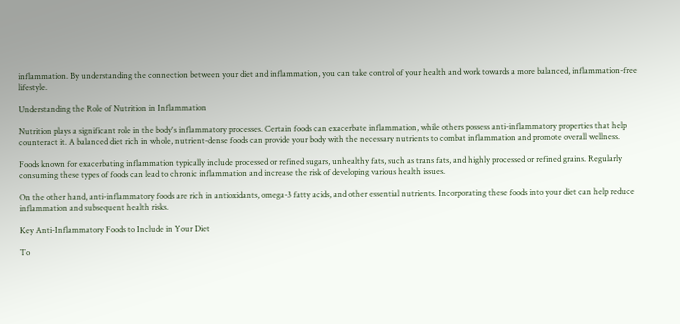inflammation. By understanding the connection between your diet and inflammation, you can take control of your health and work towards a more balanced, inflammation-free lifestyle.

Understanding the Role of Nutrition in Inflammation

Nutrition plays a significant role in the body's inflammatory processes. Certain foods can exacerbate inflammation, while others possess anti-inflammatory properties that help counteract it. A balanced diet rich in whole, nutrient-dense foods can provide your body with the necessary nutrients to combat inflammation and promote overall wellness.

Foods known for exacerbating inflammation typically include processed or refined sugars, unhealthy fats, such as trans fats, and highly processed or refined grains. Regularly consuming these types of foods can lead to chronic inflammation and increase the risk of developing various health issues.

On the other hand, anti-inflammatory foods are rich in antioxidants, omega-3 fatty acids, and other essential nutrients. Incorporating these foods into your diet can help reduce inflammation and subsequent health risks.

Key Anti-Inflammatory Foods to Include in Your Diet

To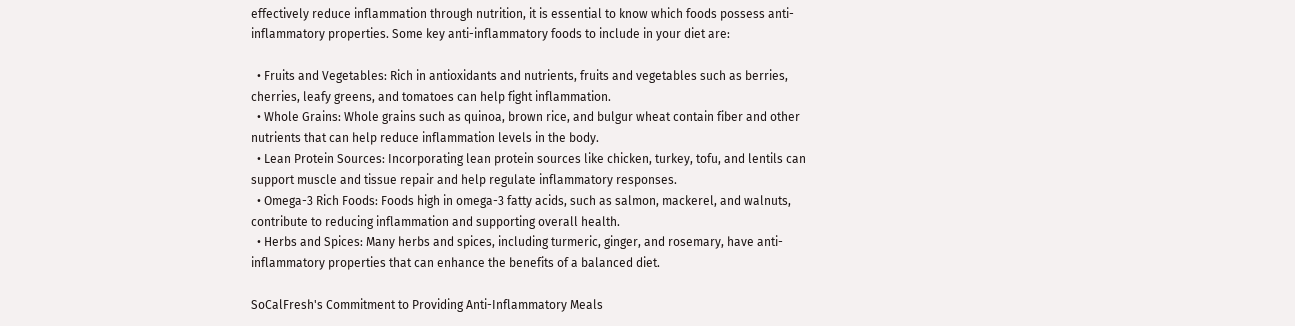effectively reduce inflammation through nutrition, it is essential to know which foods possess anti-inflammatory properties. Some key anti-inflammatory foods to include in your diet are:

  • Fruits and Vegetables: Rich in antioxidants and nutrients, fruits and vegetables such as berries, cherries, leafy greens, and tomatoes can help fight inflammation.
  • Whole Grains: Whole grains such as quinoa, brown rice, and bulgur wheat contain fiber and other nutrients that can help reduce inflammation levels in the body.
  • Lean Protein Sources: Incorporating lean protein sources like chicken, turkey, tofu, and lentils can support muscle and tissue repair and help regulate inflammatory responses.
  • Omega-3 Rich Foods: Foods high in omega-3 fatty acids, such as salmon, mackerel, and walnuts, contribute to reducing inflammation and supporting overall health.
  • Herbs and Spices: Many herbs and spices, including turmeric, ginger, and rosemary, have anti-inflammatory properties that can enhance the benefits of a balanced diet.

SoCalFresh's Commitment to Providing Anti-Inflammatory Meals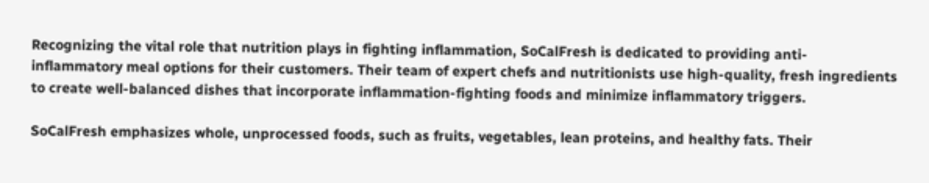Recognizing the vital role that nutrition plays in fighting inflammation, SoCalFresh is dedicated to providing anti-inflammatory meal options for their customers. Their team of expert chefs and nutritionists use high-quality, fresh ingredients to create well-balanced dishes that incorporate inflammation-fighting foods and minimize inflammatory triggers.

SoCalFresh emphasizes whole, unprocessed foods, such as fruits, vegetables, lean proteins, and healthy fats. Their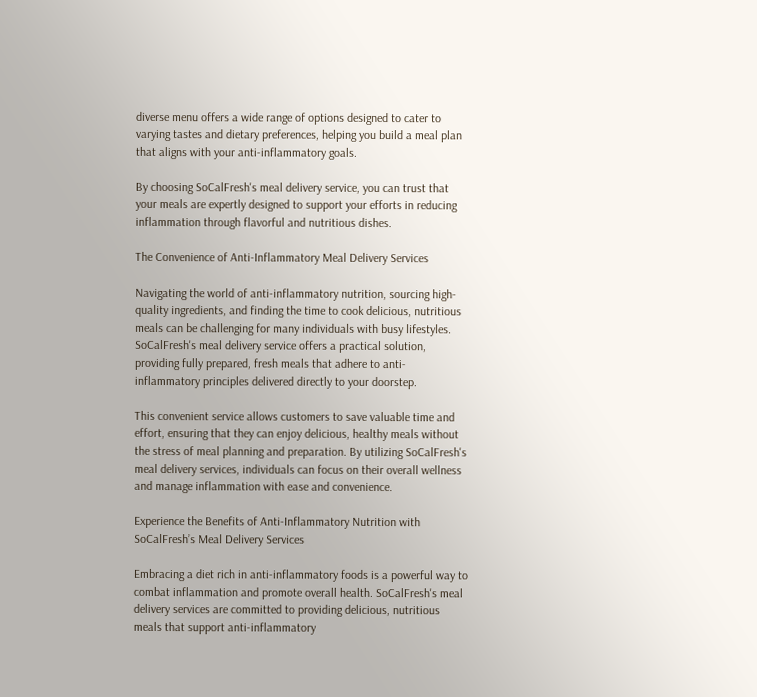diverse menu offers a wide range of options designed to cater to varying tastes and dietary preferences, helping you build a meal plan that aligns with your anti-inflammatory goals.

By choosing SoCalFresh's meal delivery service, you can trust that your meals are expertly designed to support your efforts in reducing inflammation through flavorful and nutritious dishes.

The Convenience of Anti-Inflammatory Meal Delivery Services

Navigating the world of anti-inflammatory nutrition, sourcing high-quality ingredients, and finding the time to cook delicious, nutritious meals can be challenging for many individuals with busy lifestyles. SoCalFresh's meal delivery service offers a practical solution, providing fully prepared, fresh meals that adhere to anti-inflammatory principles delivered directly to your doorstep.

This convenient service allows customers to save valuable time and effort, ensuring that they can enjoy delicious, healthy meals without the stress of meal planning and preparation. By utilizing SoCalFresh's meal delivery services, individuals can focus on their overall wellness and manage inflammation with ease and convenience.

Experience the Benefits of Anti-Inflammatory Nutrition with SoCalFresh’s Meal Delivery Services

Embracing a diet rich in anti-inflammatory foods is a powerful way to combat inflammation and promote overall health. SoCalFresh's meal delivery services are committed to providing delicious, nutritious meals that support anti-inflammatory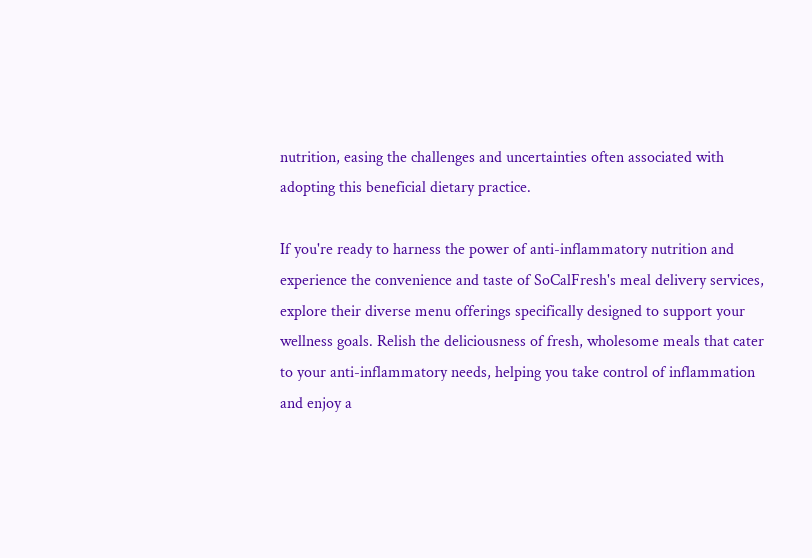nutrition, easing the challenges and uncertainties often associated with adopting this beneficial dietary practice.

If you're ready to harness the power of anti-inflammatory nutrition and experience the convenience and taste of SoCalFresh's meal delivery services, explore their diverse menu offerings specifically designed to support your wellness goals. Relish the deliciousness of fresh, wholesome meals that cater to your anti-inflammatory needs, helping you take control of inflammation and enjoy a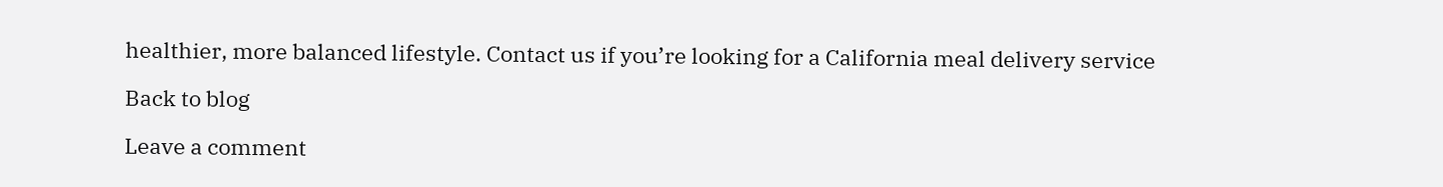healthier, more balanced lifestyle. Contact us if you’re looking for a California meal delivery service

Back to blog

Leave a comment